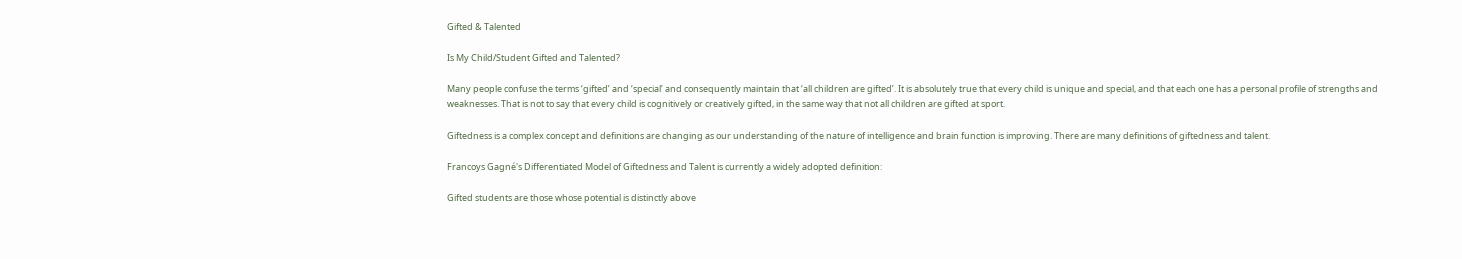Gifted & Talented

Is My Child/Student Gifted and Talented?

Many people confuse the terms ‘gifted’ and ‘special’ and consequently maintain that ‘all children are gifted’. It is absolutely true that every child is unique and special, and that each one has a personal profile of strengths and weaknesses. That is not to say that every child is cognitively or creatively gifted, in the same way that not all children are gifted at sport.

Giftedness is a complex concept and definitions are changing as our understanding of the nature of intelligence and brain function is improving. There are many definitions of giftedness and talent.

Francoys Gagné's Differentiated Model of Giftedness and Talent is currently a widely adopted definition:

Gifted students are those whose potential is distinctly above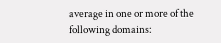average in one or more of the following domains: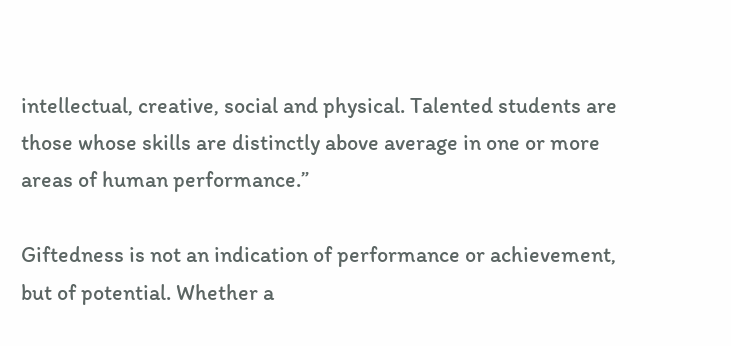intellectual, creative, social and physical. Talented students are those whose skills are distinctly above average in one or more areas of human performance.”

Giftedness is not an indication of performance or achievement, but of potential. Whether a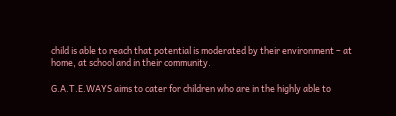child is able to reach that potential is moderated by their environment – at home, at school and in their community.

G.A.T.E.WAYS aims to cater for children who are in the highly able to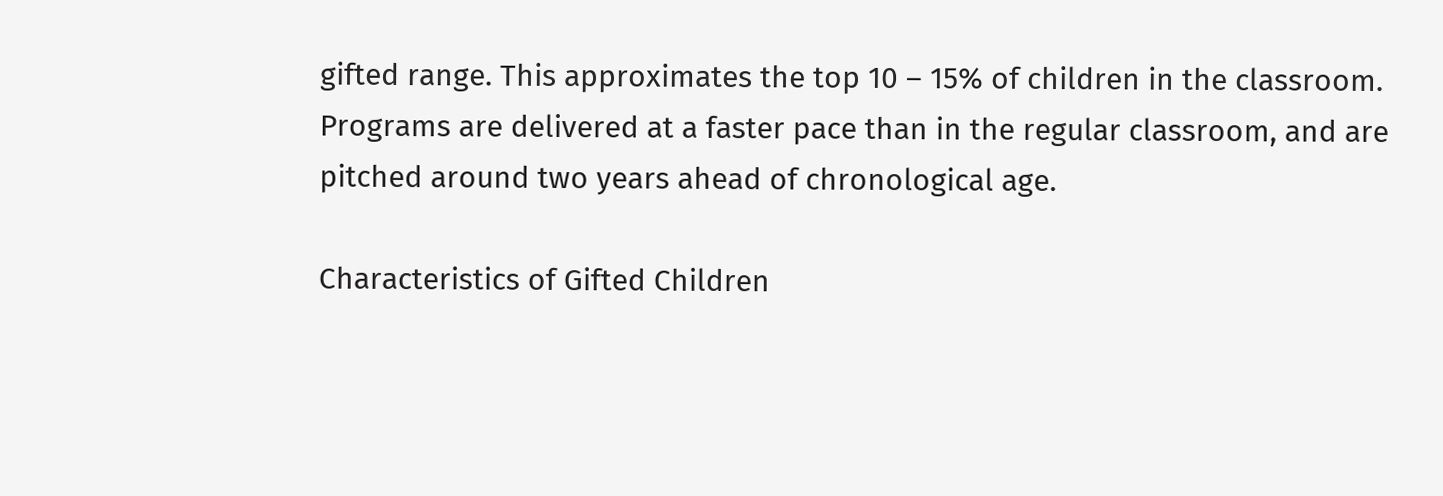gifted range. This approximates the top 10 – 15% of children in the classroom. Programs are delivered at a faster pace than in the regular classroom, and are pitched around two years ahead of chronological age.

Characteristics of Gifted Children